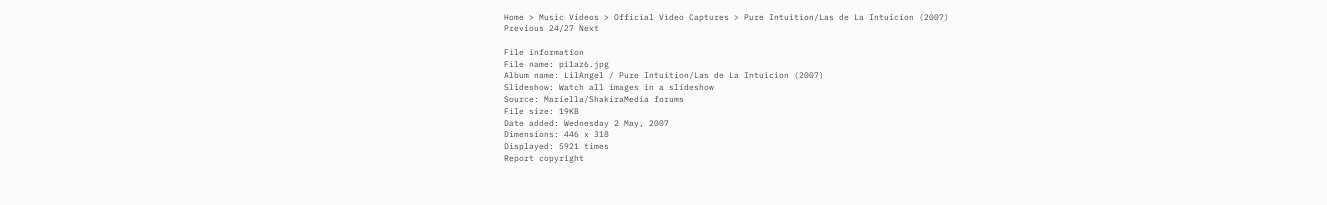Home > Music Videos > Official Video Captures > Pure Intuition/Las de La Intuicion (2007)
Previous 24/27 Next

File information
File name: pi1az6.jpg
Album name: LilAngel / Pure Intuition/Las de La Intuicion (2007)
Slideshow: Watch all images in a slideshow
Source: Mariella/ShakiraMedia forums
File size: 19KB
Date added: Wednesday 2 May, 2007
Dimensions: 446 x 318
Displayed: 5921 times
Report copyright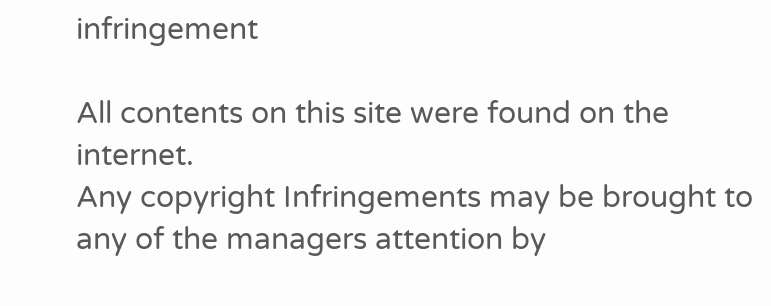infringement

All contents on this site were found on the internet.
Any copyright Infringements may be brought to any of the managers attention by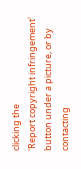clicking the
'Report copyright infringement' button under a picture, or by contacting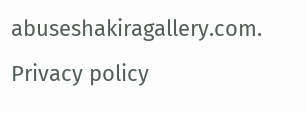abuseshakiragallery.com.
Privacy policy